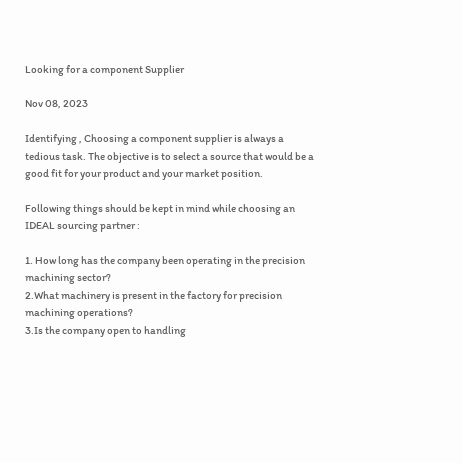Looking for a component Supplier

Nov 08, 2023

Identifying , Choosing a component supplier is always a tedious task. The objective is to select a source that would be a good fit for your product and your market position.

Following things should be kept in mind while choosing an IDEAL sourcing partner :

1. How long has the company been operating in the precision machining sector?
2.What machinery is present in the factory for precision machining operations?
3.Is the company open to handling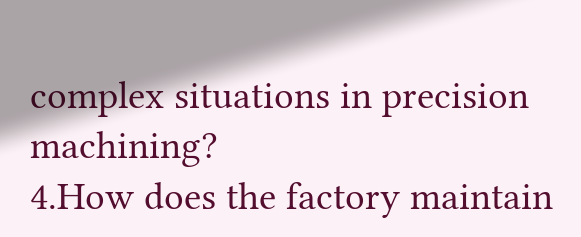complex situations in precision machining?
4.How does the factory maintain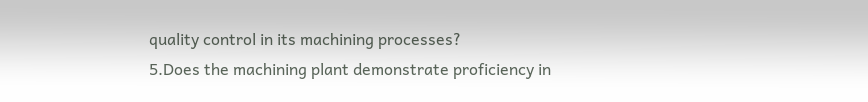quality control in its machining processes?
5.Does the machining plant demonstrate proficiency in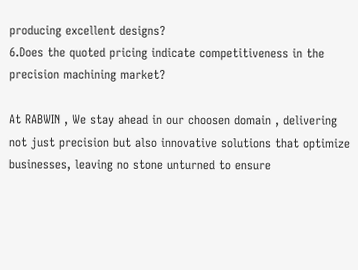producing excellent designs?
6.Does the quoted pricing indicate competitiveness in the precision machining market?

At RABWIN , We stay ahead in our choosen domain , delivering not just precision but also innovative solutions that optimize businesses, leaving no stone unturned to ensure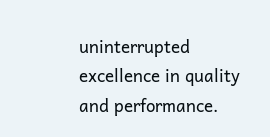uninterrupted excellence in quality and performance.